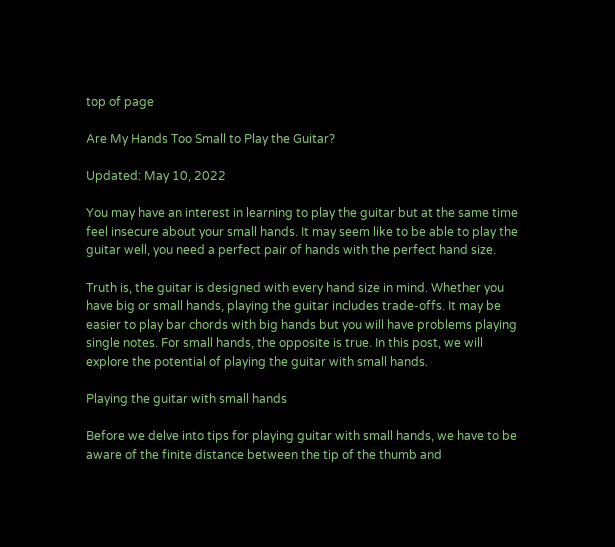top of page

Are My Hands Too Small to Play the Guitar?

Updated: May 10, 2022

You may have an interest in learning to play the guitar but at the same time feel insecure about your small hands. It may seem like to be able to play the guitar well, you need a perfect pair of hands with the perfect hand size.

Truth is, the guitar is designed with every hand size in mind. Whether you have big or small hands, playing the guitar includes trade-offs. It may be easier to play bar chords with big hands but you will have problems playing single notes. For small hands, the opposite is true. In this post, we will explore the potential of playing the guitar with small hands.

Playing the guitar with small hands

Before we delve into tips for playing guitar with small hands, we have to be aware of the finite distance between the tip of the thumb and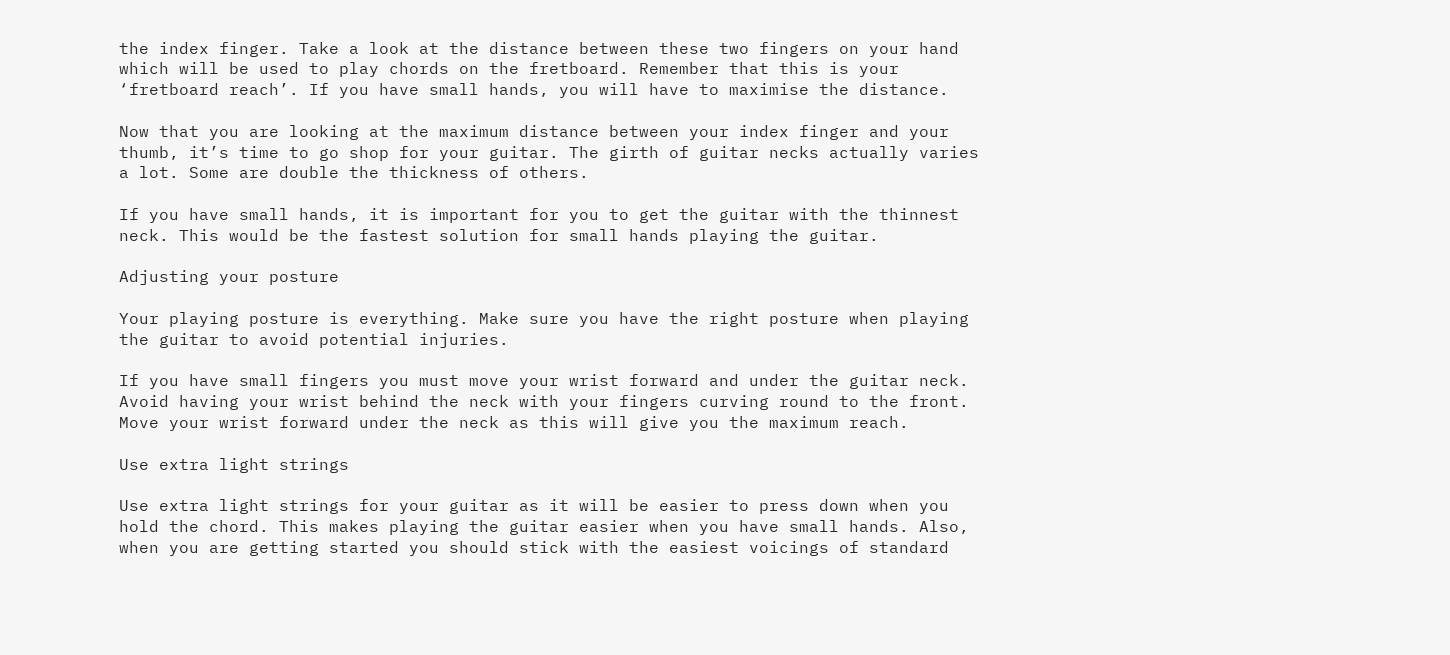the index finger. Take a look at the distance between these two fingers on your hand which will be used to play chords on the fretboard. Remember that this is your ‘fretboard reach’. If you have small hands, you will have to maximise the distance.

Now that you are looking at the maximum distance between your index finger and your thumb, it’s time to go shop for your guitar. The girth of guitar necks actually varies a lot. Some are double the thickness of others.

If you have small hands, it is important for you to get the guitar with the thinnest neck. This would be the fastest solution for small hands playing the guitar.

Adjusting your posture

Your playing posture is everything. Make sure you have the right posture when playing the guitar to avoid potential injuries.

If you have small fingers you must move your wrist forward and under the guitar neck. Avoid having your wrist behind the neck with your fingers curving round to the front. Move your wrist forward under the neck as this will give you the maximum reach.

Use extra light strings

Use extra light strings for your guitar as it will be easier to press down when you hold the chord. This makes playing the guitar easier when you have small hands. Also, when you are getting started you should stick with the easiest voicings of standard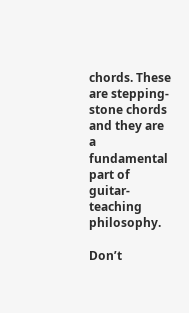chords. These are stepping-stone chords and they are a fundamental part of guitar-teaching philosophy.

Don’t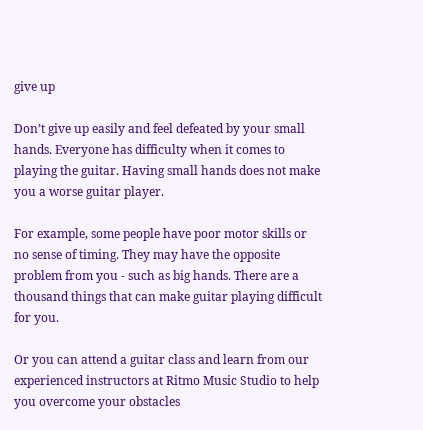give up

Don’t give up easily and feel defeated by your small hands. Everyone has difficulty when it comes to playing the guitar. Having small hands does not make you a worse guitar player.

For example, some people have poor motor skills or no sense of timing. They may have the opposite problem from you - such as big hands. There are a thousand things that can make guitar playing difficult for you.

Or you can attend a guitar class and learn from our experienced instructors at Ritmo Music Studio to help you overcome your obstacles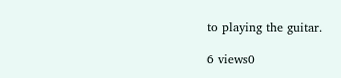to playing the guitar.

6 views0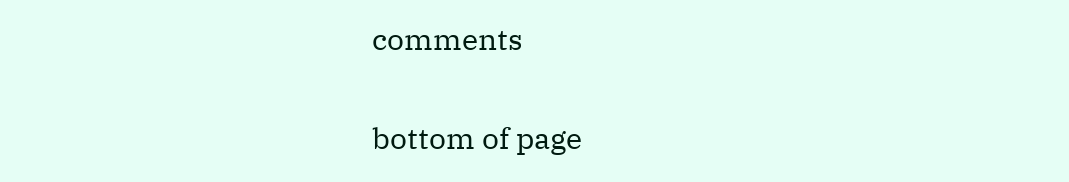comments


bottom of page